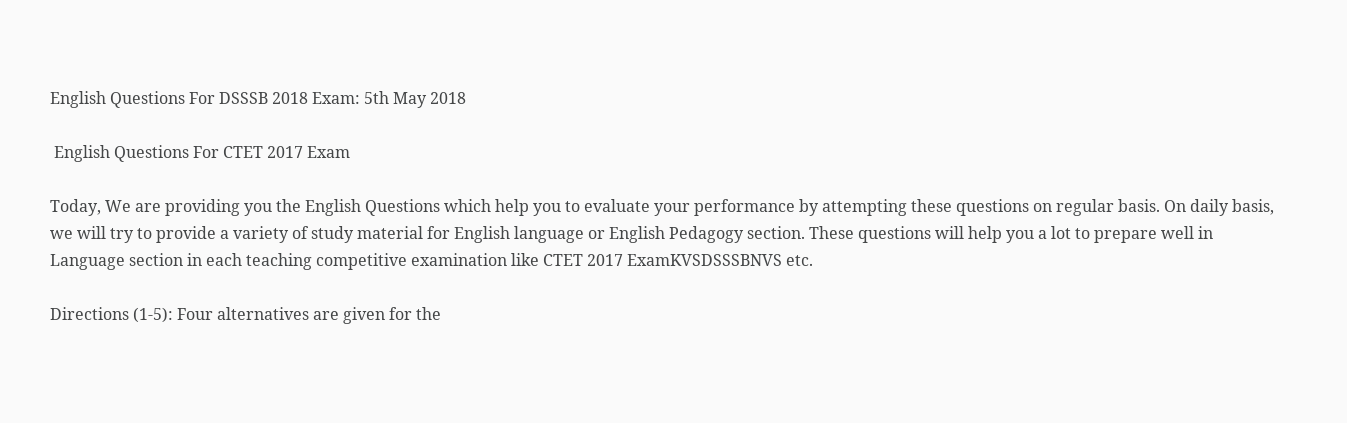English Questions For DSSSB 2018 Exam: 5th May 2018

 English Questions For CTET 2017 Exam

Today, We are providing you the English Questions which help you to evaluate your performance by attempting these questions on regular basis. On daily basis, we will try to provide a variety of study material for English language or English Pedagogy section. These questions will help you a lot to prepare well in Language section in each teaching competitive examination like CTET 2017 ExamKVSDSSSBNVS etc.

Directions (1-5): Four alternatives are given for the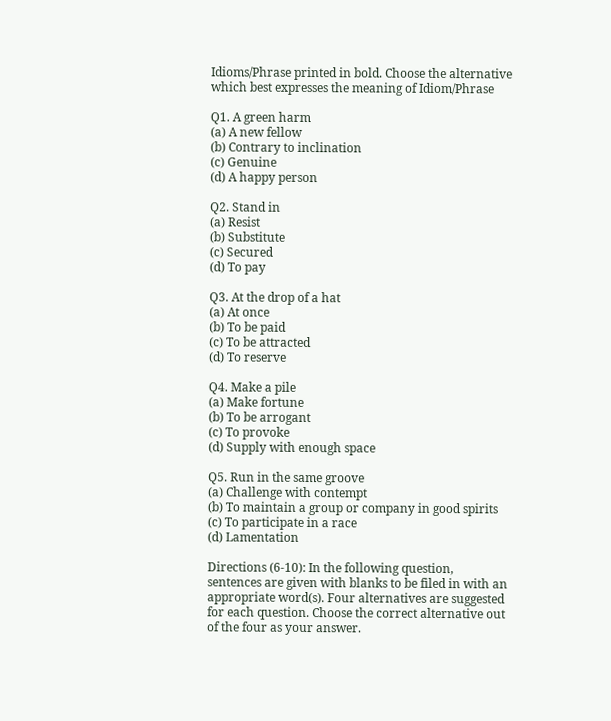Idioms/Phrase printed in bold. Choose the alternative which best expresses the meaning of Idiom/Phrase

Q1. A green harm
(a) A new fellow
(b) Contrary to inclination
(c) Genuine
(d) A happy person

Q2. Stand in
(a) Resist
(b) Substitute
(c) Secured
(d) To pay

Q3. At the drop of a hat
(a) At once
(b) To be paid
(c) To be attracted
(d) To reserve

Q4. Make a pile
(a) Make fortune
(b) To be arrogant
(c) To provoke
(d) Supply with enough space

Q5. Run in the same groove
(a) Challenge with contempt
(b) To maintain a group or company in good spirits
(c) To participate in a race
(d) Lamentation

Directions (6-10): In the following question, sentences are given with blanks to be filed in with an appropriate word(s). Four alternatives are suggested for each question. Choose the correct alternative out of the four as your answer.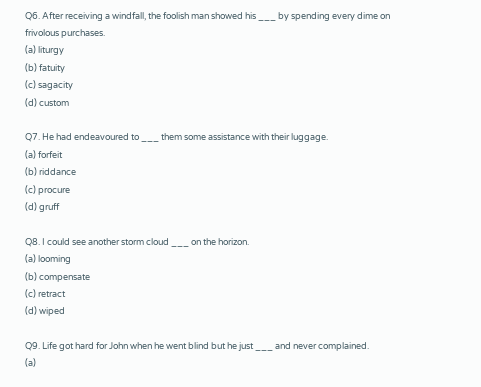Q6. After receiving a windfall, the foolish man showed his ___ by spending every dime on frivolous purchases.
(a) liturgy
(b) fatuity
(c) sagacity
(d) custom

Q7. He had endeavoured to ___ them some assistance with their luggage.
(a) forfeit
(b) riddance
(c) procure
(d) gruff

Q8. I could see another storm cloud ___ on the horizon.
(a) looming
(b) compensate
(c) retract
(d) wiped

Q9. Life got hard for John when he went blind but he just ___ and never complained.
(a)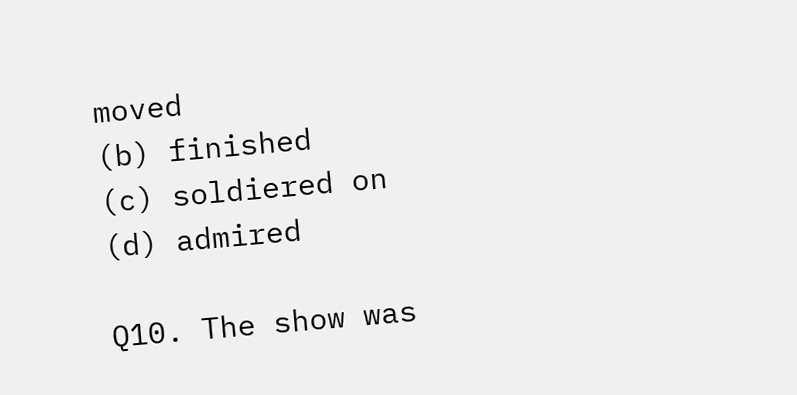moved
(b) finished
(c) soldiered on
(d) admired

Q10. The show was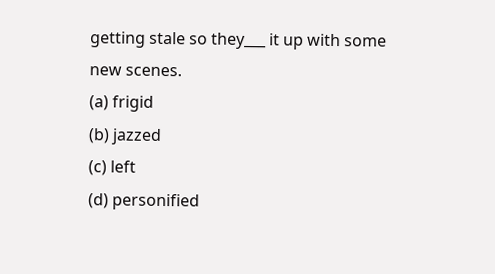getting stale so they___ it up with some new scenes.
(a) frigid
(b) jazzed
(c) left
(d) personified